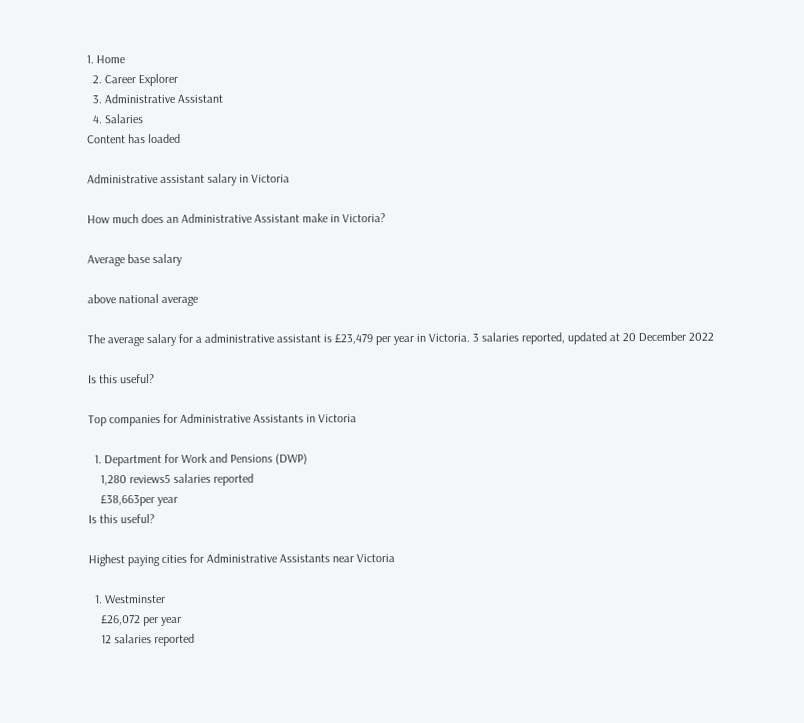1. Home
  2. Career Explorer
  3. Administrative Assistant
  4. Salaries
Content has loaded

Administrative assistant salary in Victoria

How much does an Administrative Assistant make in Victoria?

Average base salary

above national average

The average salary for a administrative assistant is £23,479 per year in Victoria. 3 salaries reported, updated at 20 December 2022

Is this useful?

Top companies for Administrative Assistants in Victoria

  1. Department for Work and Pensions (DWP)
    1,280 reviews5 salaries reported
    £38,663per year
Is this useful?

Highest paying cities for Administrative Assistants near Victoria

  1. Westminster
    £26,072 per year
    12 salaries reported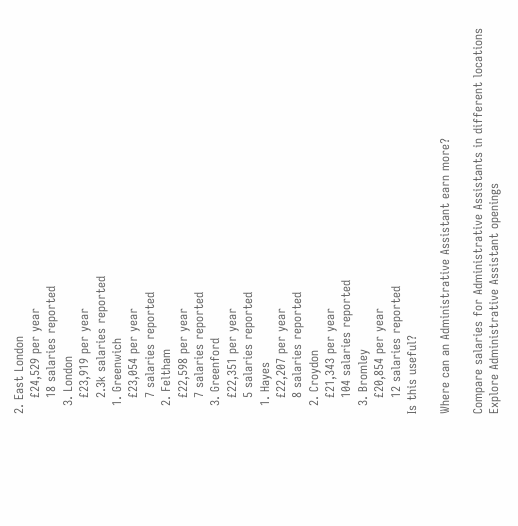2. East London
    £24,529 per year
    18 salaries reported
  3. London
    £23,919 per year
    2.3k salaries reported
  1. Greenwich
    £23,054 per year
    7 salaries reported
  2. Feltham
    £22,598 per year
    7 salaries reported
  3. Greenford
    £22,351 per year
    5 salaries reported
  1. Hayes
    £22,207 per year
    8 salaries reported
  2. Croydon
    £21,343 per year
    104 salaries reported
  3. Bromley
    £20,854 per year
    12 salaries reported
Is this useful?

Where can an Administrative Assistant earn more?

Compare salaries for Administrative Assistants in different locations
Explore Administrative Assistant openings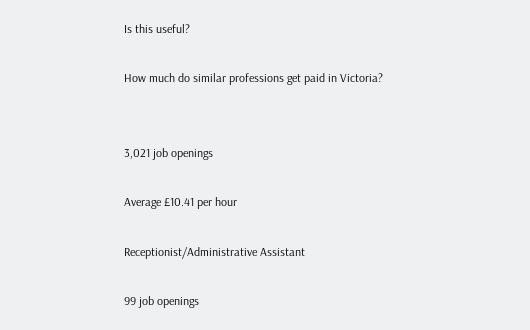Is this useful?

How much do similar professions get paid in Victoria?


3,021 job openings

Average £10.41 per hour

Receptionist/Administrative Assistant

99 job openings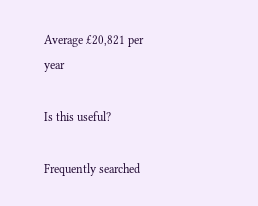Average £20,821 per year

Is this useful?

Frequently searched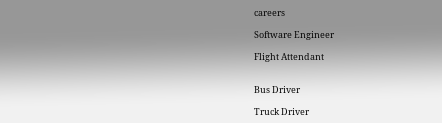careers

Software Engineer

Flight Attendant


Bus Driver

Truck Driver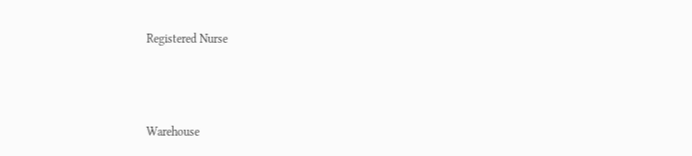Registered Nurse



Warehouse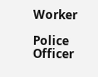Worker

Police Officer